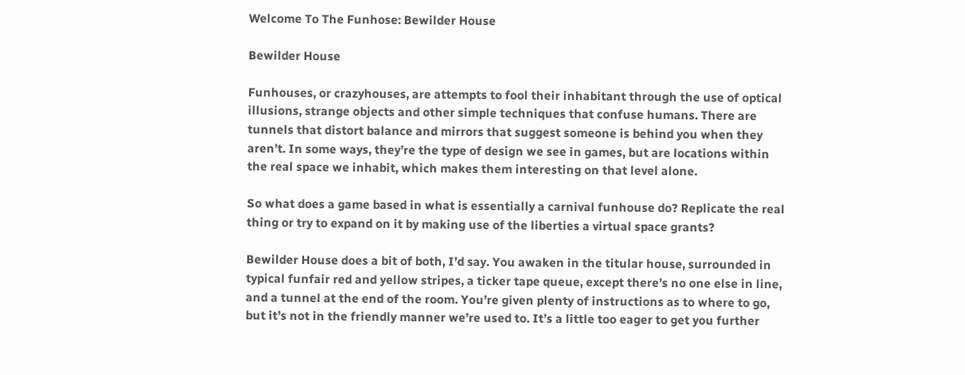Welcome To The Funhose: Bewilder House

Bewilder House

Funhouses, or crazyhouses, are attempts to fool their inhabitant through the use of optical illusions, strange objects and other simple techniques that confuse humans. There are tunnels that distort balance and mirrors that suggest someone is behind you when they aren’t. In some ways, they’re the type of design we see in games, but are locations within the real space we inhabit, which makes them interesting on that level alone.

So what does a game based in what is essentially a carnival funhouse do? Replicate the real thing or try to expand on it by making use of the liberties a virtual space grants?

Bewilder House does a bit of both, I’d say. You awaken in the titular house, surrounded in typical funfair red and yellow stripes, a ticker tape queue, except there’s no one else in line, and a tunnel at the end of the room. You’re given plenty of instructions as to where to go, but it’s not in the friendly manner we’re used to. It’s a little too eager to get you further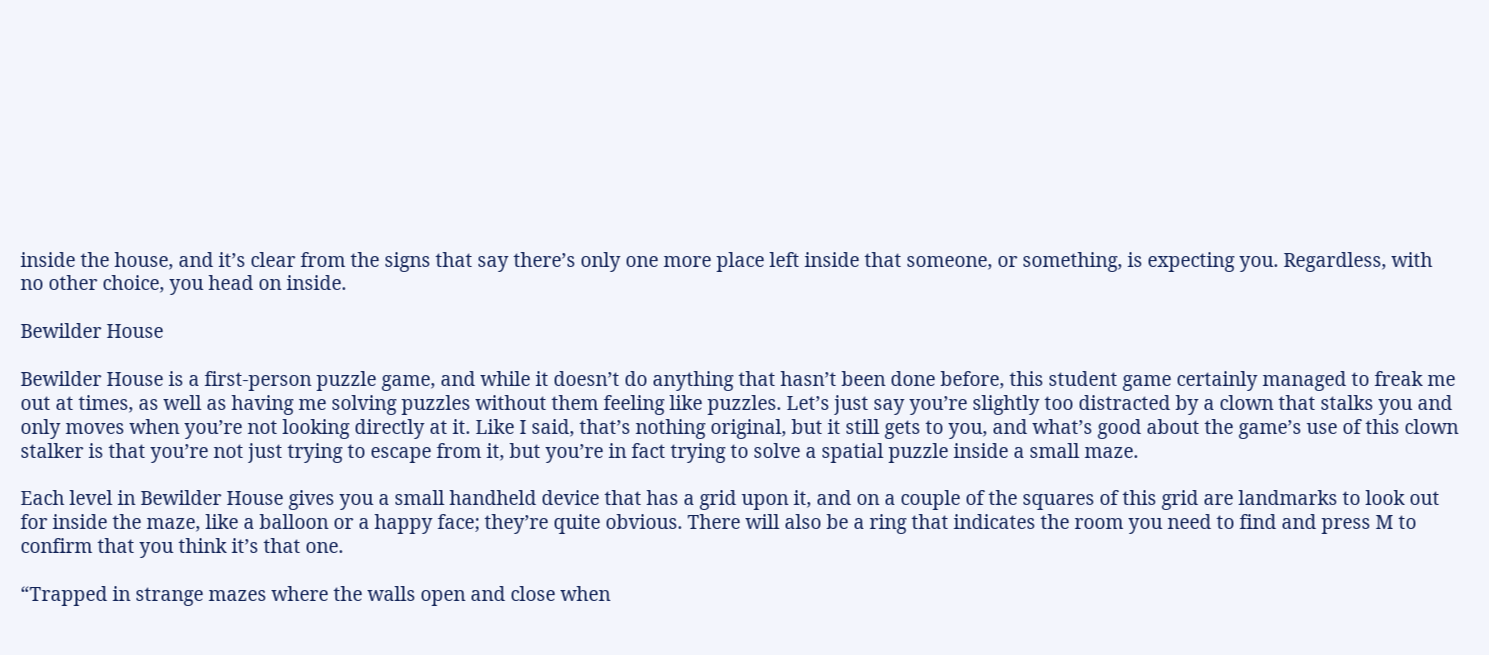inside the house, and it’s clear from the signs that say there’s only one more place left inside that someone, or something, is expecting you. Regardless, with no other choice, you head on inside.

Bewilder House

Bewilder House is a first-person puzzle game, and while it doesn’t do anything that hasn’t been done before, this student game certainly managed to freak me out at times, as well as having me solving puzzles without them feeling like puzzles. Let’s just say you’re slightly too distracted by a clown that stalks you and only moves when you’re not looking directly at it. Like I said, that’s nothing original, but it still gets to you, and what’s good about the game’s use of this clown stalker is that you’re not just trying to escape from it, but you’re in fact trying to solve a spatial puzzle inside a small maze.

Each level in Bewilder House gives you a small handheld device that has a grid upon it, and on a couple of the squares of this grid are landmarks to look out for inside the maze, like a balloon or a happy face; they’re quite obvious. There will also be a ring that indicates the room you need to find and press M to confirm that you think it’s that one.

“Trapped in strange mazes where the walls open and close when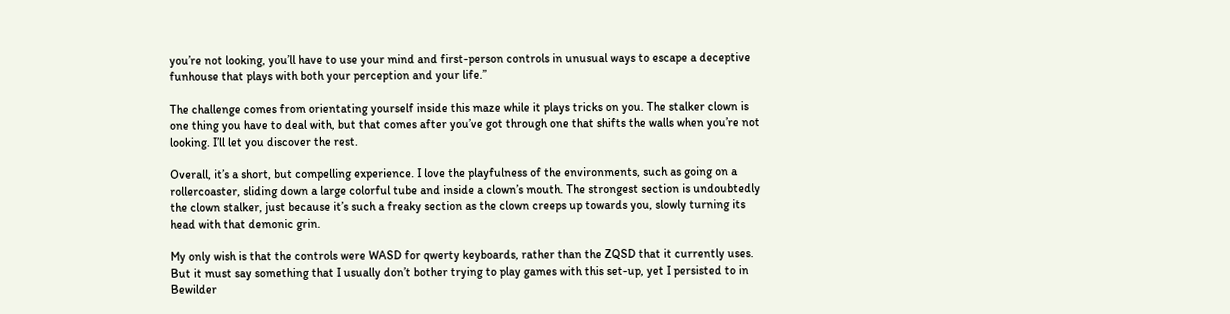you’re not looking, you’ll have to use your mind and first-person controls in unusual ways to escape a deceptive funhouse that plays with both your perception and your life.”

The challenge comes from orientating yourself inside this maze while it plays tricks on you. The stalker clown is one thing you have to deal with, but that comes after you’ve got through one that shifts the walls when you’re not looking. I’ll let you discover the rest.

Overall, it’s a short, but compelling experience. I love the playfulness of the environments, such as going on a rollercoaster, sliding down a large colorful tube and inside a clown’s mouth. The strongest section is undoubtedly the clown stalker, just because it’s such a freaky section as the clown creeps up towards you, slowly turning its head with that demonic grin.

My only wish is that the controls were WASD for qwerty keyboards, rather than the ZQSD that it currently uses. But it must say something that I usually don’t bother trying to play games with this set-up, yet I persisted to in Bewilder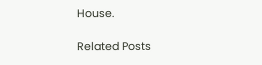House.

Related Posts